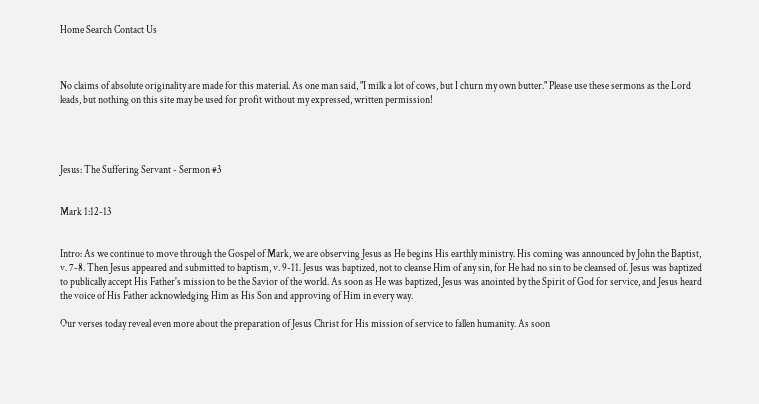Home Search Contact Us



No claims of absolute originality are made for this material. As one man said, "I milk a lot of cows, but I churn my own butter." Please use these sermons as the Lord leads, but nothing on this site may be used for profit without my expressed, written permission!




Jesus: The Suffering Servant - Sermon #3


Mark 1:12-13


Intro: As we continue to move through the Gospel of Mark, we are observing Jesus as He begins His earthly ministry. His coming was announced by John the Baptist, v. 7-8. Then Jesus appeared and submitted to baptism, v. 9-11. Jesus was baptized, not to cleanse Him of any sin, for He had no sin to be cleansed of. Jesus was baptized to publically accept His Father's mission to be the Savior of the world. As soon as He was baptized, Jesus was anointed by the Spirit of God for service, and Jesus heard the voice of His Father acknowledging Him as His Son and approving of Him in every way.

Our verses today reveal even more about the preparation of Jesus Christ for His mission of service to fallen humanity. As soon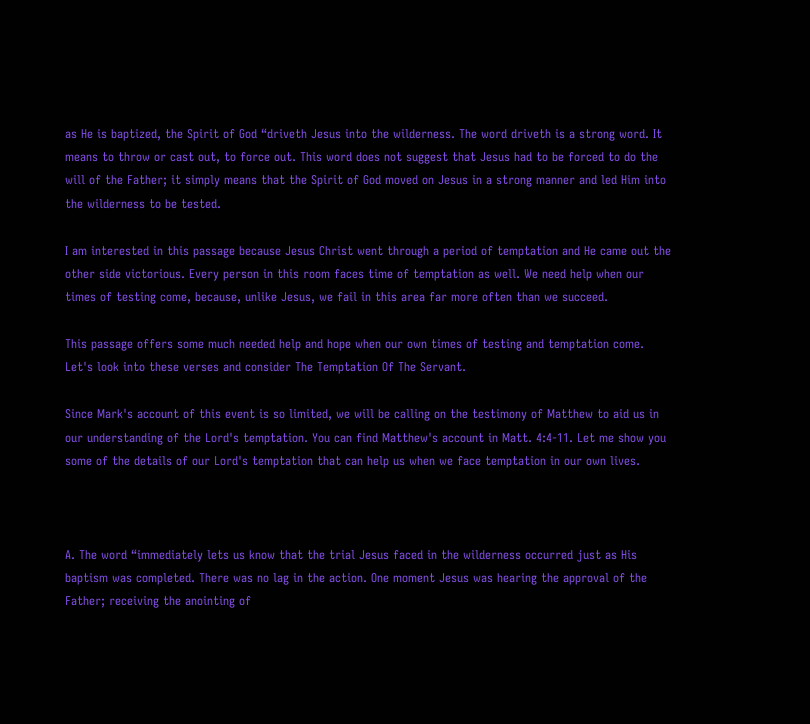as He is baptized, the Spirit of God “driveth Jesus into the wilderness. The word driveth is a strong word. It means to throw or cast out, to force out. This word does not suggest that Jesus had to be forced to do the will of the Father; it simply means that the Spirit of God moved on Jesus in a strong manner and led Him into the wilderness to be tested.

I am interested in this passage because Jesus Christ went through a period of temptation and He came out the other side victorious. Every person in this room faces time of temptation as well. We need help when our times of testing come, because, unlike Jesus, we fail in this area far more often than we succeed.

This passage offers some much needed help and hope when our own times of testing and temptation come. Let's look into these verses and consider The Temptation Of The Servant.

Since Mark's account of this event is so limited, we will be calling on the testimony of Matthew to aid us in our understanding of the Lord's temptation. You can find Matthew's account in Matt. 4:4-11. Let me show you some of the details of our Lord's temptation that can help us when we face temptation in our own lives.



A. The word “immediately lets us know that the trial Jesus faced in the wilderness occurred just as His baptism was completed. There was no lag in the action. One moment Jesus was hearing the approval of the Father; receiving the anointing of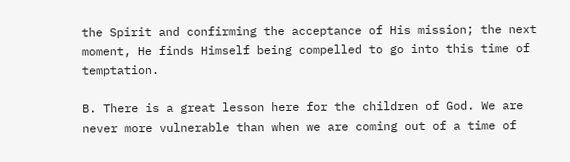the Spirit and confirming the acceptance of His mission; the next moment, He finds Himself being compelled to go into this time of temptation.

B. There is a great lesson here for the children of God. We are never more vulnerable than when we are coming out of a time of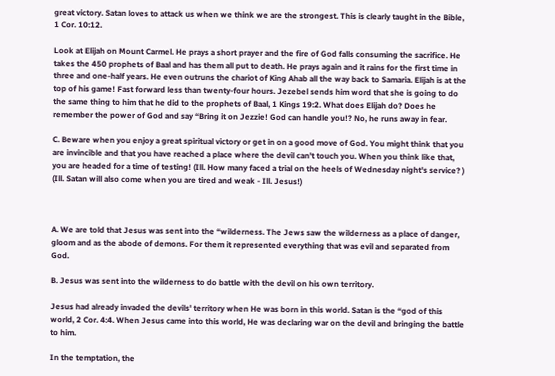great victory. Satan loves to attack us when we think we are the strongest. This is clearly taught in the Bible, 1 Cor. 10:12.

Look at Elijah on Mount Carmel. He prays a short prayer and the fire of God falls consuming the sacrifice. He takes the 450 prophets of Baal and has them all put to death. He prays again and it rains for the first time in three and one-half years. He even outruns the chariot of King Ahab all the way back to Samaria. Elijah is at the top of his game! Fast forward less than twenty-four hours. Jezebel sends him word that she is going to do the same thing to him that he did to the prophets of Baal, 1 Kings 19:2. What does Elijah do? Does he remember the power of God and say “Bring it on Jezzie! God can handle you!? No, he runs away in fear.

C. Beware when you enjoy a great spiritual victory or get in on a good move of God. You might think that you are invincible and that you have reached a place where the devil can't touch you. When you think like that, you are headed for a time of testing! (Ill. How many faced a trial on the heels of Wednesday night's service? ) (Ill. Satan will also come when you are tired and weak - Ill. Jesus!)



A. We are told that Jesus was sent into the “wilderness. The Jews saw the wilderness as a place of danger, gloom and as the abode of demons. For them it represented everything that was evil and separated from God.

B. Jesus was sent into the wilderness to do battle with the devil on his own territory.

Jesus had already invaded the devils' territory when He was born in this world. Satan is the “god of this world, 2 Cor. 4:4. When Jesus came into this world, He was declaring war on the devil and bringing the battle to him.

In the temptation, the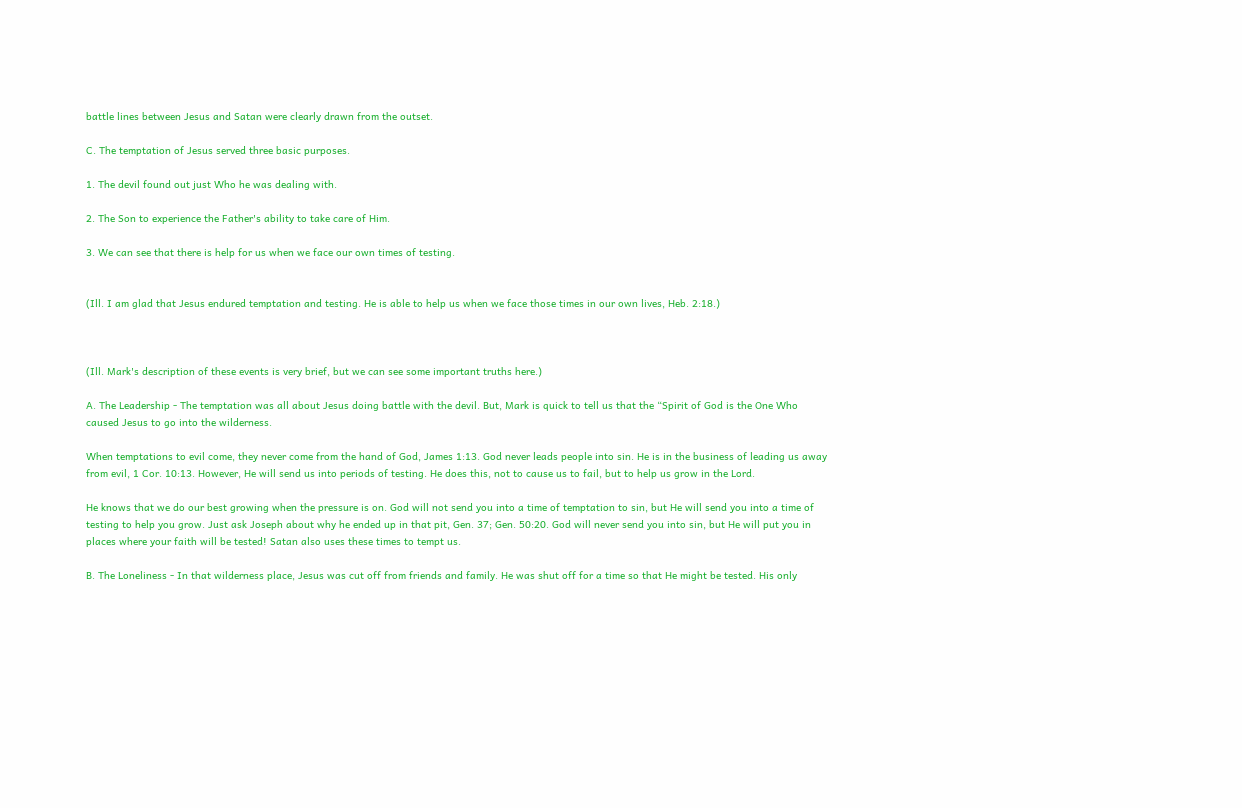battle lines between Jesus and Satan were clearly drawn from the outset.

C. The temptation of Jesus served three basic purposes.

1. The devil found out just Who he was dealing with.

2. The Son to experience the Father's ability to take care of Him.

3. We can see that there is help for us when we face our own times of testing.


(Ill. I am glad that Jesus endured temptation and testing. He is able to help us when we face those times in our own lives, Heb. 2:18.)



(Ill. Mark's description of these events is very brief, but we can see some important truths here.)

A. The Leadership - The temptation was all about Jesus doing battle with the devil. But, Mark is quick to tell us that the “Spirit of God is the One Who caused Jesus to go into the wilderness.

When temptations to evil come, they never come from the hand of God, James 1:13. God never leads people into sin. He is in the business of leading us away from evil, 1 Cor. 10:13. However, He will send us into periods of testing. He does this, not to cause us to fail, but to help us grow in the Lord.

He knows that we do our best growing when the pressure is on. God will not send you into a time of temptation to sin, but He will send you into a time of testing to help you grow. Just ask Joseph about why he ended up in that pit, Gen. 37; Gen. 50:20. God will never send you into sin, but He will put you in places where your faith will be tested! Satan also uses these times to tempt us.

B. The Loneliness - In that wilderness place, Jesus was cut off from friends and family. He was shut off for a time so that He might be tested. His only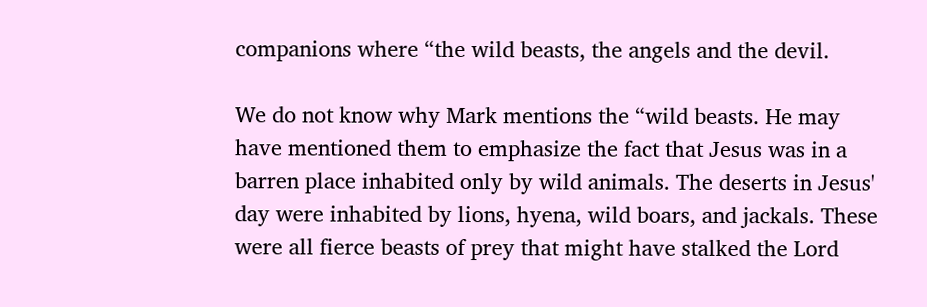companions where “the wild beasts, the angels and the devil.

We do not know why Mark mentions the “wild beasts. He may have mentioned them to emphasize the fact that Jesus was in a barren place inhabited only by wild animals. The deserts in Jesus' day were inhabited by lions, hyena, wild boars, and jackals. These were all fierce beasts of prey that might have stalked the Lord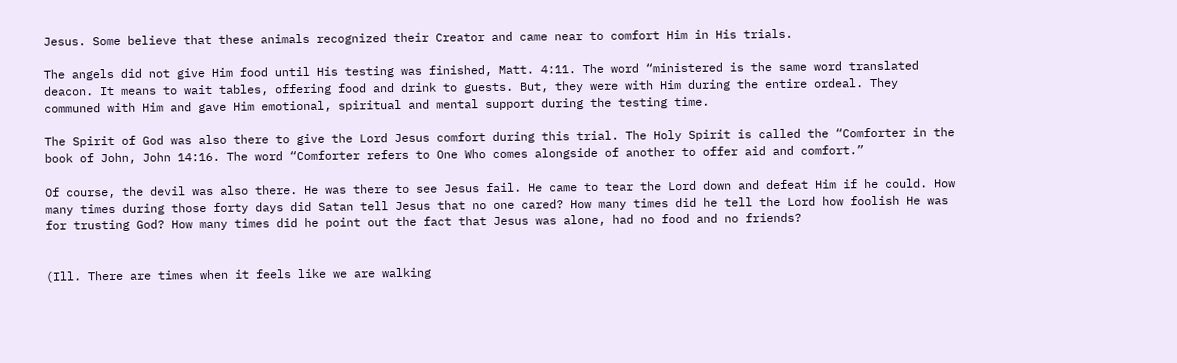Jesus. Some believe that these animals recognized their Creator and came near to comfort Him in His trials.

The angels did not give Him food until His testing was finished, Matt. 4:11. The word “ministered is the same word translated deacon. It means to wait tables, offering food and drink to guests. But, they were with Him during the entire ordeal. They communed with Him and gave Him emotional, spiritual and mental support during the testing time.

The Spirit of God was also there to give the Lord Jesus comfort during this trial. The Holy Spirit is called the “Comforter in the book of John, John 14:16. The word “Comforter refers to One Who comes alongside of another to offer aid and comfort.”

Of course, the devil was also there. He was there to see Jesus fail. He came to tear the Lord down and defeat Him if he could. How many times during those forty days did Satan tell Jesus that no one cared? How many times did he tell the Lord how foolish He was for trusting God? How many times did he point out the fact that Jesus was alone, had no food and no friends?


(Ill. There are times when it feels like we are walking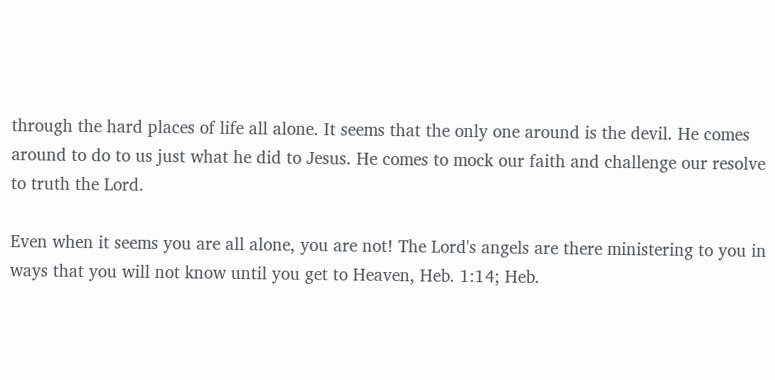through the hard places of life all alone. It seems that the only one around is the devil. He comes around to do to us just what he did to Jesus. He comes to mock our faith and challenge our resolve to truth the Lord.

Even when it seems you are all alone, you are not! The Lord's angels are there ministering to you in ways that you will not know until you get to Heaven, Heb. 1:14; Heb.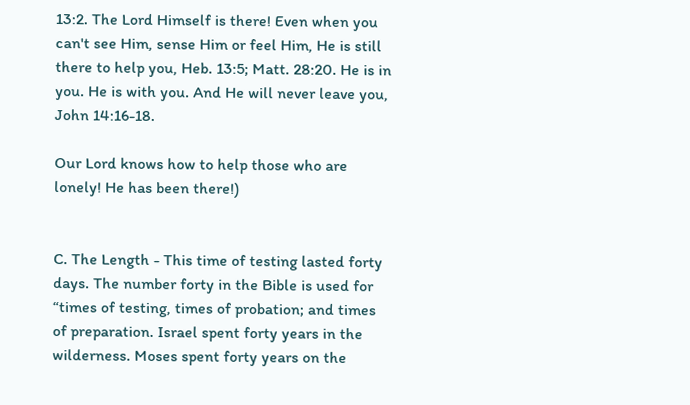13:2. The Lord Himself is there! Even when you can't see Him, sense Him or feel Him, He is still there to help you, Heb. 13:5; Matt. 28:20. He is in you. He is with you. And He will never leave you, John 14:16-18.

Our Lord knows how to help those who are lonely! He has been there!)


C. The Length - This time of testing lasted forty days. The number forty in the Bible is used for “times of testing, times of probation; and times of preparation. Israel spent forty years in the wilderness. Moses spent forty years on the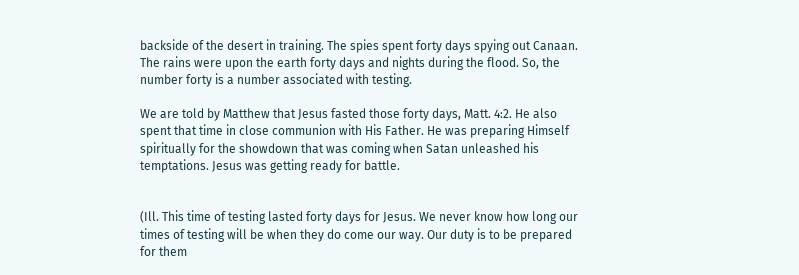backside of the desert in training. The spies spent forty days spying out Canaan. The rains were upon the earth forty days and nights during the flood. So, the number forty is a number associated with testing.

We are told by Matthew that Jesus fasted those forty days, Matt. 4:2. He also spent that time in close communion with His Father. He was preparing Himself spiritually for the showdown that was coming when Satan unleashed his temptations. Jesus was getting ready for battle.


(Ill. This time of testing lasted forty days for Jesus. We never know how long our times of testing will be when they do come our way. Our duty is to be prepared for them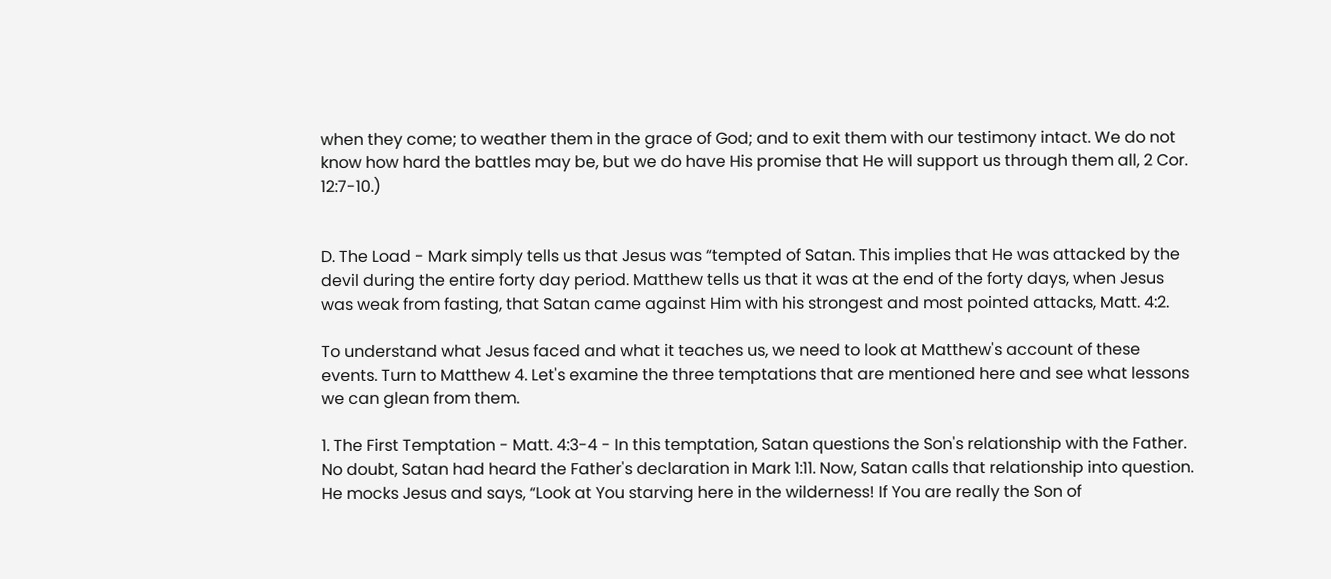when they come; to weather them in the grace of God; and to exit them with our testimony intact. We do not know how hard the battles may be, but we do have His promise that He will support us through them all, 2 Cor. 12:7-10.)


D. The Load - Mark simply tells us that Jesus was “tempted of Satan. This implies that He was attacked by the devil during the entire forty day period. Matthew tells us that it was at the end of the forty days, when Jesus was weak from fasting, that Satan came against Him with his strongest and most pointed attacks, Matt. 4:2.

To understand what Jesus faced and what it teaches us, we need to look at Matthew's account of these events. Turn to Matthew 4. Let's examine the three temptations that are mentioned here and see what lessons we can glean from them.

1. The First Temptation - Matt. 4:3-4 - In this temptation, Satan questions the Son's relationship with the Father. No doubt, Satan had heard the Father's declaration in Mark 1:11. Now, Satan calls that relationship into question. He mocks Jesus and says, “Look at You starving here in the wilderness! If You are really the Son of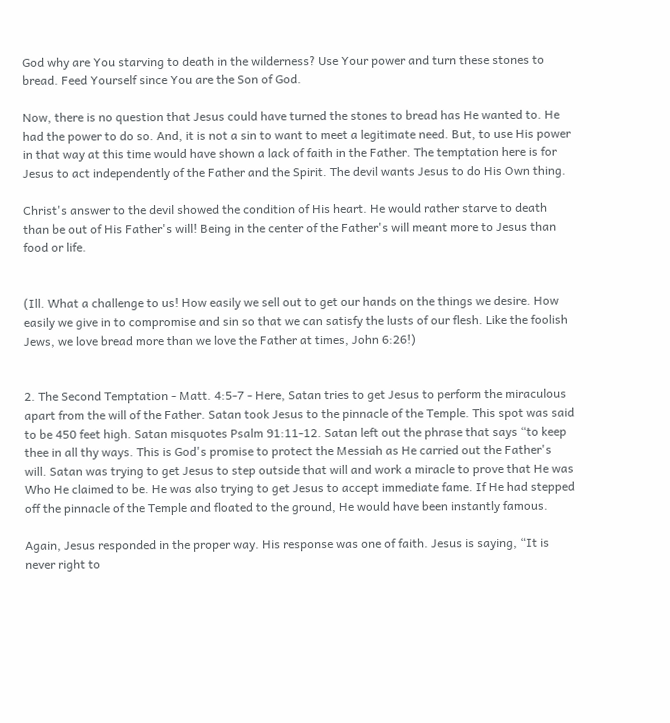God why are You starving to death in the wilderness? Use Your power and turn these stones to bread. Feed Yourself since You are the Son of God.

Now, there is no question that Jesus could have turned the stones to bread has He wanted to. He had the power to do so. And, it is not a sin to want to meet a legitimate need. But, to use His power in that way at this time would have shown a lack of faith in the Father. The temptation here is for Jesus to act independently of the Father and the Spirit. The devil wants Jesus to do His Own thing.

Christ's answer to the devil showed the condition of His heart. He would rather starve to death than be out of His Father's will! Being in the center of the Father's will meant more to Jesus than food or life.


(Ill. What a challenge to us! How easily we sell out to get our hands on the things we desire. How easily we give in to compromise and sin so that we can satisfy the lusts of our flesh. Like the foolish Jews, we love bread more than we love the Father at times, John 6:26!)


2. The Second Temptation - Matt. 4:5-7 - Here, Satan tries to get Jesus to perform the miraculous apart from the will of the Father. Satan took Jesus to the pinnacle of the Temple. This spot was said to be 450 feet high. Satan misquotes Psalm 91:11-12. Satan left out the phrase that says “to keep thee in all thy ways. This is God's promise to protect the Messiah as He carried out the Father's will. Satan was trying to get Jesus to step outside that will and work a miracle to prove that He was Who He claimed to be. He was also trying to get Jesus to accept immediate fame. If He had stepped off the pinnacle of the Temple and floated to the ground, He would have been instantly famous.

Again, Jesus responded in the proper way. His response was one of faith. Jesus is saying, “It is never right to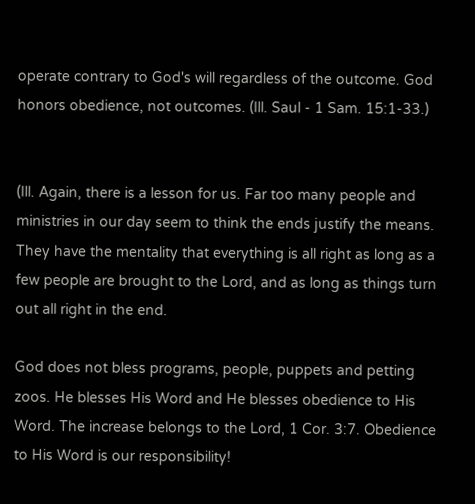operate contrary to God's will regardless of the outcome. God honors obedience, not outcomes. (Ill. Saul - 1 Sam. 15:1-33.)


(Ill. Again, there is a lesson for us. Far too many people and ministries in our day seem to think the ends justify the means. They have the mentality that everything is all right as long as a few people are brought to the Lord, and as long as things turn out all right in the end.

God does not bless programs, people, puppets and petting zoos. He blesses His Word and He blesses obedience to His Word. The increase belongs to the Lord, 1 Cor. 3:7. Obedience to His Word is our responsibility!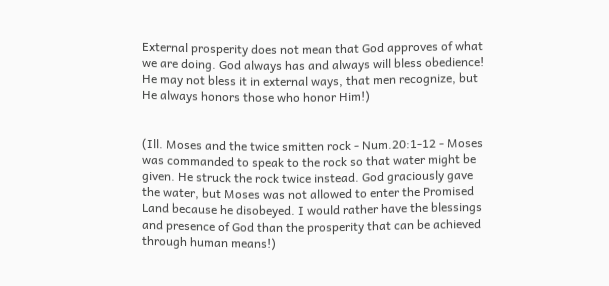External prosperity does not mean that God approves of what we are doing. God always has and always will bless obedience! He may not bless it in external ways, that men recognize, but He always honors those who honor Him!)


(Ill. Moses and the twice smitten rock - Num.20:1-12 - Moses was commanded to speak to the rock so that water might be given. He struck the rock twice instead. God graciously gave the water, but Moses was not allowed to enter the Promised Land because he disobeyed. I would rather have the blessings and presence of God than the prosperity that can be achieved through human means!)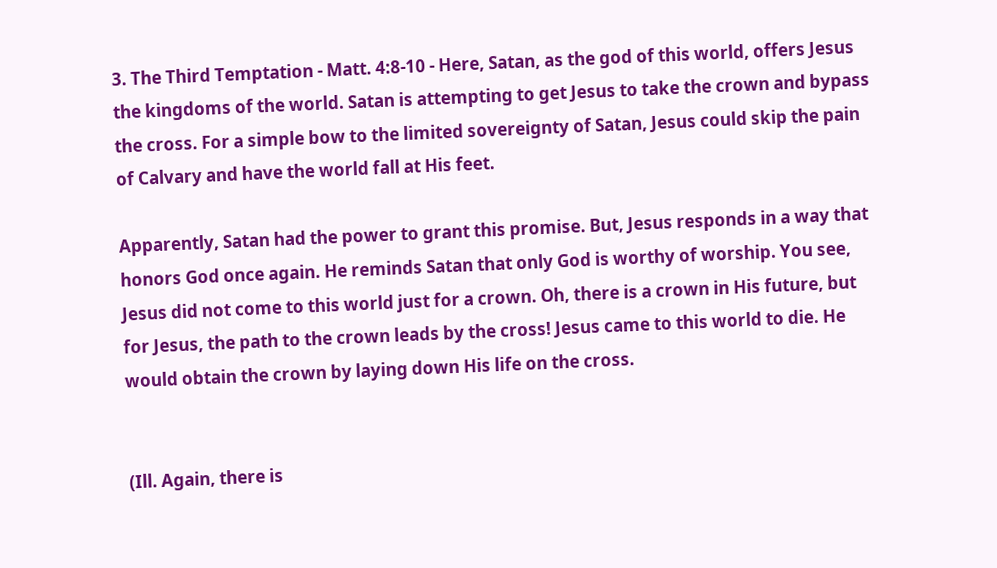3. The Third Temptation - Matt. 4:8-10 - Here, Satan, as the god of this world, offers Jesus the kingdoms of the world. Satan is attempting to get Jesus to take the crown and bypass the cross. For a simple bow to the limited sovereignty of Satan, Jesus could skip the pain of Calvary and have the world fall at His feet.

Apparently, Satan had the power to grant this promise. But, Jesus responds in a way that honors God once again. He reminds Satan that only God is worthy of worship. You see, Jesus did not come to this world just for a crown. Oh, there is a crown in His future, but for Jesus, the path to the crown leads by the cross! Jesus came to this world to die. He would obtain the crown by laying down His life on the cross.


(Ill. Again, there is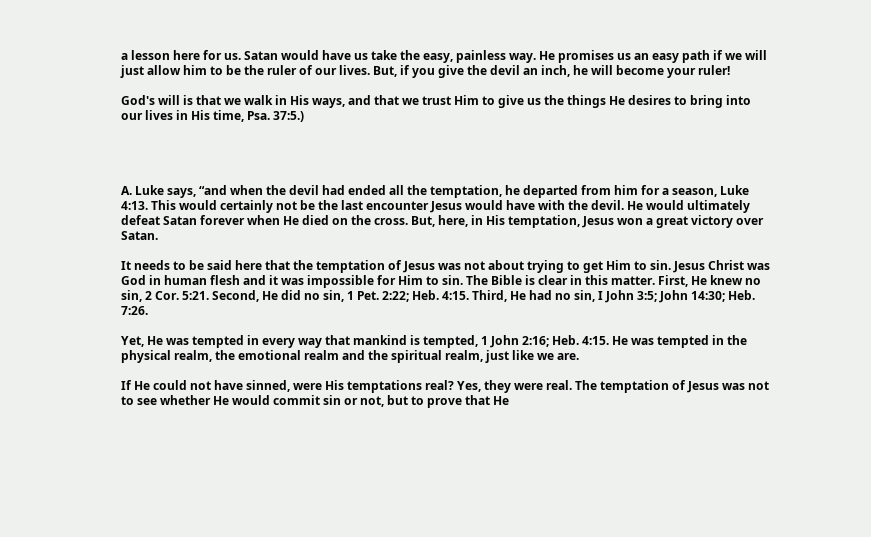a lesson here for us. Satan would have us take the easy, painless way. He promises us an easy path if we will just allow him to be the ruler of our lives. But, if you give the devil an inch, he will become your ruler!

God's will is that we walk in His ways, and that we trust Him to give us the things He desires to bring into our lives in His time, Psa. 37:5.)




A. Luke says, “and when the devil had ended all the temptation, he departed from him for a season, Luke 4:13. This would certainly not be the last encounter Jesus would have with the devil. He would ultimately defeat Satan forever when He died on the cross. But, here, in His temptation, Jesus won a great victory over Satan.

It needs to be said here that the temptation of Jesus was not about trying to get Him to sin. Jesus Christ was God in human flesh and it was impossible for Him to sin. The Bible is clear in this matter. First, He knew no sin, 2 Cor. 5:21. Second, He did no sin, 1 Pet. 2:22; Heb. 4:15. Third, He had no sin, I John 3:5; John 14:30; Heb. 7:26.

Yet, He was tempted in every way that mankind is tempted, 1 John 2:16; Heb. 4:15. He was tempted in the physical realm, the emotional realm and the spiritual realm, just like we are.

If He could not have sinned, were His temptations real? Yes, they were real. The temptation of Jesus was not to see whether He would commit sin or not, but to prove that He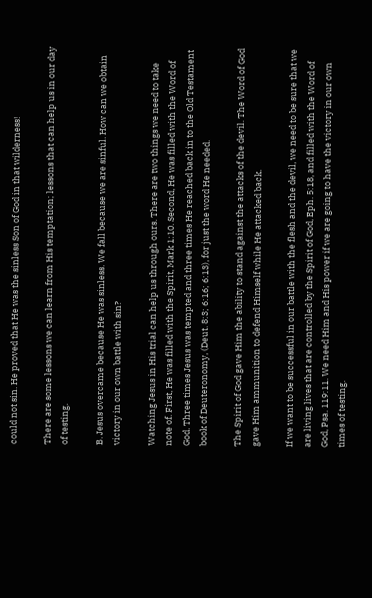could not sin. He proved that He was the sinless Son of God in that wilderness!

There are some lessons we can learn from His temptation; lessons that can help us in our day of testing.

B. Jesus overcame because He was sinless. We fall because we are sinful. How can we obtain victory in our own battle with sin?

Watching Jesus in His trial can help us through ours. There are two things we need to take note of. First, He was filled with the Spirit, Mark 1:10. Second, He was filled with the Word of God. Three times Jesus was tempted and three times He reached back in to the Old Testament book of Deuteronomy, (Deut. 8:3; 6:16; 6:13), for just the word He needed.

The Spirit of God gave Him the ability to stand against the attacks of the devil. The Word of God gave Him ammunition to defend Himself while He attacked back.

If we want to be successful in our battle with the flesh and the devil, we need to be sure that we are living lives that are controlled by the Spirit of God, Eph. 5:18, and filled with the Word of God, Psa. 119:11. We need Him and His power if we are going to have the victory in our own times of testing.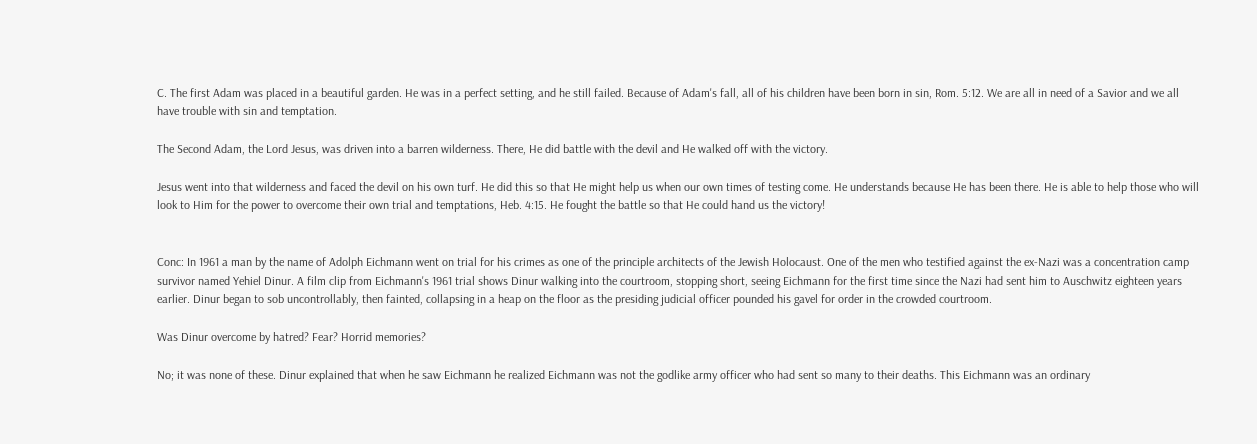C. The first Adam was placed in a beautiful garden. He was in a perfect setting, and he still failed. Because of Adam's fall, all of his children have been born in sin, Rom. 5:12. We are all in need of a Savior and we all have trouble with sin and temptation.

The Second Adam, the Lord Jesus, was driven into a barren wilderness. There, He did battle with the devil and He walked off with the victory.

Jesus went into that wilderness and faced the devil on his own turf. He did this so that He might help us when our own times of testing come. He understands because He has been there. He is able to help those who will look to Him for the power to overcome their own trial and temptations, Heb. 4:15. He fought the battle so that He could hand us the victory!


Conc: In 1961 a man by the name of Adolph Eichmann went on trial for his crimes as one of the principle architects of the Jewish Holocaust. One of the men who testified against the ex-Nazi was a concentration camp survivor named Yehiel Dinur. A film clip from Eichmann's 1961 trial shows Dinur walking into the courtroom, stopping short, seeing Eichmann for the first time since the Nazi had sent him to Auschwitz eighteen years earlier. Dinur began to sob uncontrollably, then fainted, collapsing in a heap on the floor as the presiding judicial officer pounded his gavel for order in the crowded courtroom.

Was Dinur overcome by hatred? Fear? Horrid memories?

No; it was none of these. Dinur explained that when he saw Eichmann he realized Eichmann was not the godlike army officer who had sent so many to their deaths. This Eichmann was an ordinary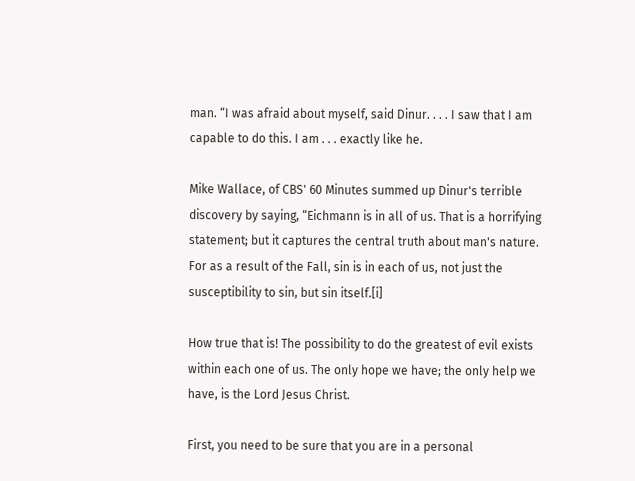man. “I was afraid about myself, said Dinur. . . . I saw that I am capable to do this. I am . . . exactly like he.

Mike Wallace, of CBS' 60 Minutes summed up Dinur's terrible discovery by saying, “Eichmann is in all of us. That is a horrifying statement; but it captures the central truth about man's nature. For as a result of the Fall, sin is in each of us, not just the susceptibility to sin, but sin itself.[i]

How true that is! The possibility to do the greatest of evil exists within each one of us. The only hope we have; the only help we have, is the Lord Jesus Christ.

First, you need to be sure that you are in a personal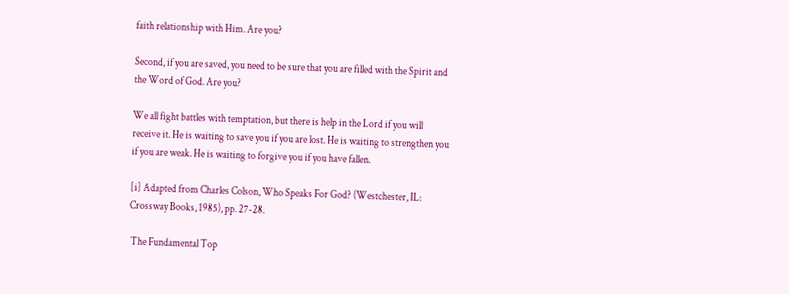faith relationship with Him. Are you?

Second, if you are saved, you need to be sure that you are filled with the Spirit and the Word of God. Are you?

We all fight battles with temptation, but there is help in the Lord if you will receive it. He is waiting to save you if you are lost. He is waiting to strengthen you if you are weak. He is waiting to forgive you if you have fallen.

[i] Adapted from Charles Colson, Who Speaks For God? (Westchester, IL: Crossway Books, 1985), pp. 27-28.

 The Fundamental Top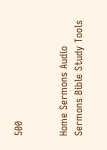500


Home Sermons Audio Sermons Bible Study Tools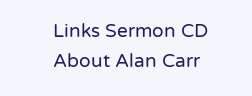Links Sermon CD About Alan Carr